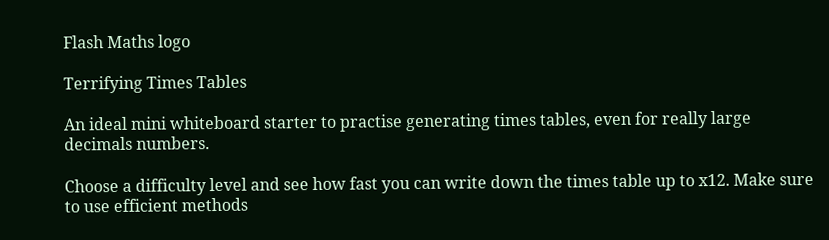Flash Maths logo

Terrifying Times Tables

An ideal mini whiteboard starter to practise generating times tables, even for really large decimals numbers.

Choose a difficulty level and see how fast you can write down the times table up to x12. Make sure to use efficient methods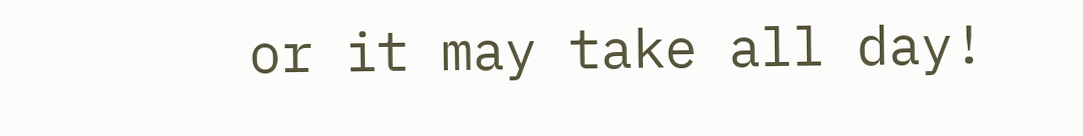or it may take all day!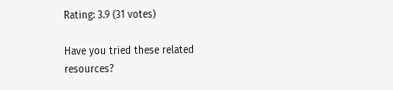Rating: 3.9 (31 votes)

Have you tried these related resources?